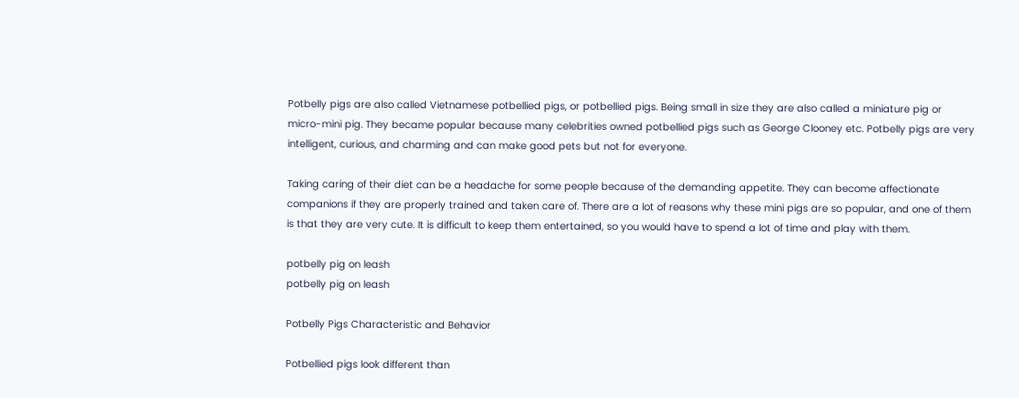Potbelly pigs are also called Vietnamese potbellied pigs, or potbellied pigs. Being small in size they are also called a miniature pig or micro-mini pig. They became popular because many celebrities owned potbellied pigs such as George Clooney etc. Potbelly pigs are very intelligent, curious, and charming and can make good pets but not for everyone.

Taking caring of their diet can be a headache for some people because of the demanding appetite. They can become affectionate companions if they are properly trained and taken care of. There are a lot of reasons why these mini pigs are so popular, and one of them is that they are very cute. It is difficult to keep them entertained, so you would have to spend a lot of time and play with them.

potbelly pig on leash
potbelly pig on leash

Potbelly Pigs Characteristic and Behavior

Potbellied pigs look different than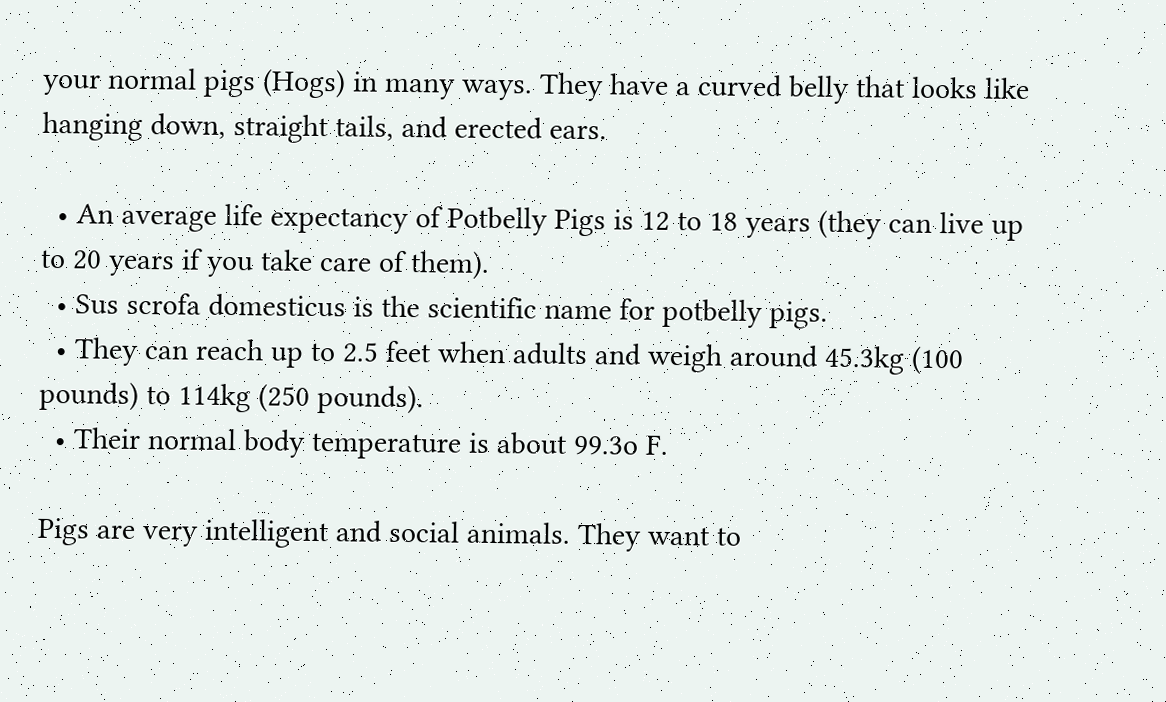your normal pigs (Hogs) in many ways. They have a curved belly that looks like hanging down, straight tails, and erected ears.

  • An average life expectancy of Potbelly Pigs is 12 to 18 years (they can live up to 20 years if you take care of them).
  • Sus scrofa domesticus is the scientific name for potbelly pigs.
  • They can reach up to 2.5 feet when adults and weigh around 45.3kg (100 pounds) to 114kg (250 pounds).
  • Their normal body temperature is about 99.3o F.

Pigs are very intelligent and social animals. They want to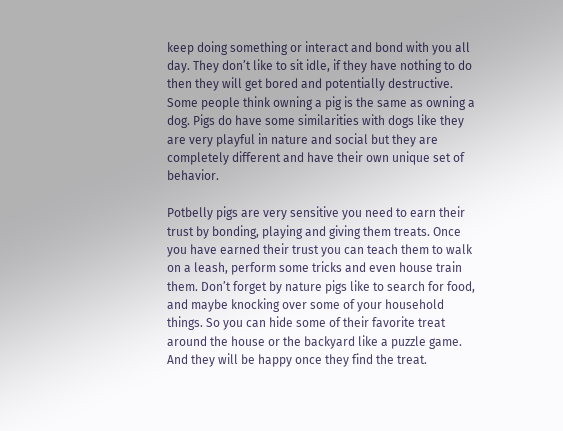keep doing something or interact and bond with you all day. They don’t like to sit idle, if they have nothing to do then they will get bored and potentially destructive. Some people think owning a pig is the same as owning a dog. Pigs do have some similarities with dogs like they are very playful in nature and social but they are completely different and have their own unique set of behavior.

Potbelly pigs are very sensitive you need to earn their trust by bonding, playing and giving them treats. Once you have earned their trust you can teach them to walk on a leash, perform some tricks and even house train them. Don’t forget by nature pigs like to search for food, and maybe knocking over some of your household things. So you can hide some of their favorite treat around the house or the backyard like a puzzle game. And they will be happy once they find the treat.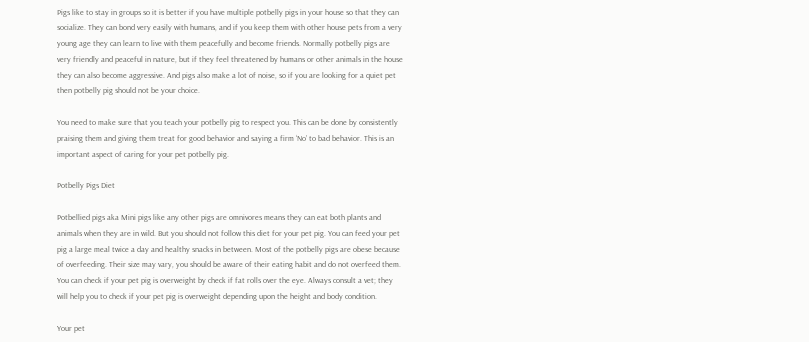Pigs like to stay in groups so it is better if you have multiple potbelly pigs in your house so that they can socialize. They can bond very easily with humans, and if you keep them with other house pets from a very young age they can learn to live with them peacefully and become friends. Normally potbelly pigs are very friendly and peaceful in nature, but if they feel threatened by humans or other animals in the house they can also become aggressive. And pigs also make a lot of noise, so if you are looking for a quiet pet then potbelly pig should not be your choice.

You need to make sure that you teach your potbelly pig to respect you. This can be done by consistently praising them and giving them treat for good behavior and saying a firm ‘No’ to bad behavior. This is an important aspect of caring for your pet potbelly pig.

Potbelly Pigs Diet

Potbellied pigs aka Mini pigs like any other pigs are omnivores means they can eat both plants and animals when they are in wild. But you should not follow this diet for your pet pig. You can feed your pet pig a large meal twice a day and healthy snacks in between. Most of the potbelly pigs are obese because of overfeeding. Their size may vary, you should be aware of their eating habit and do not overfeed them. You can check if your pet pig is overweight by check if fat rolls over the eye. Always consult a vet; they will help you to check if your pet pig is overweight depending upon the height and body condition.

Your pet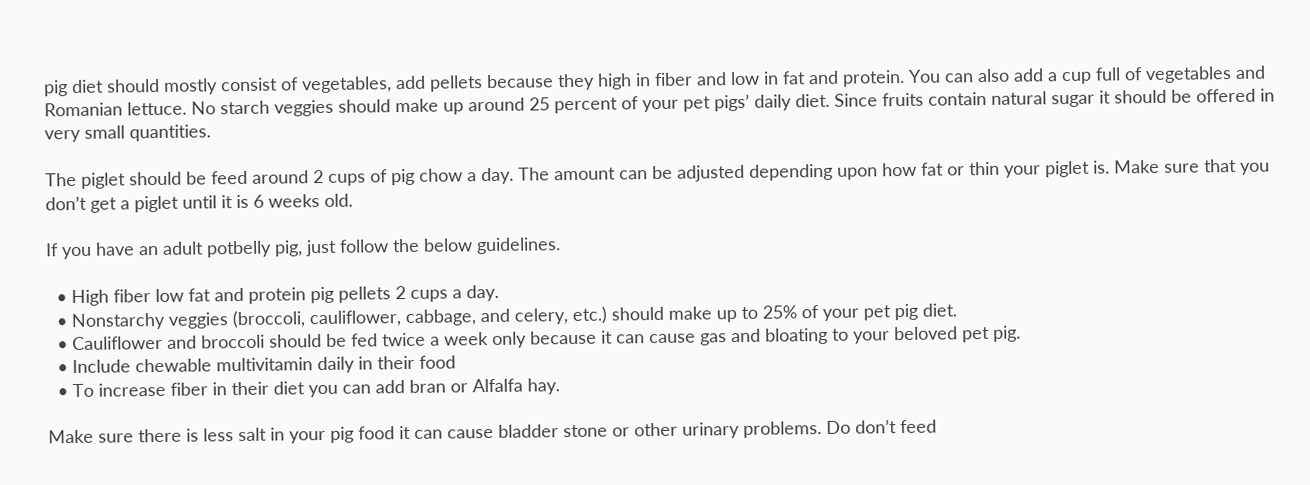pig diet should mostly consist of vegetables, add pellets because they high in fiber and low in fat and protein. You can also add a cup full of vegetables and Romanian lettuce. No starch veggies should make up around 25 percent of your pet pigs’ daily diet. Since fruits contain natural sugar it should be offered in very small quantities.

The piglet should be feed around 2 cups of pig chow a day. The amount can be adjusted depending upon how fat or thin your piglet is. Make sure that you don’t get a piglet until it is 6 weeks old.

If you have an adult potbelly pig, just follow the below guidelines.

  • High fiber low fat and protein pig pellets 2 cups a day.
  • Nonstarchy veggies (broccoli, cauliflower, cabbage, and celery, etc.) should make up to 25% of your pet pig diet.
  • Cauliflower and broccoli should be fed twice a week only because it can cause gas and bloating to your beloved pet pig.
  • Include chewable multivitamin daily in their food
  • To increase fiber in their diet you can add bran or Alfalfa hay.

Make sure there is less salt in your pig food it can cause bladder stone or other urinary problems. Do don’t feed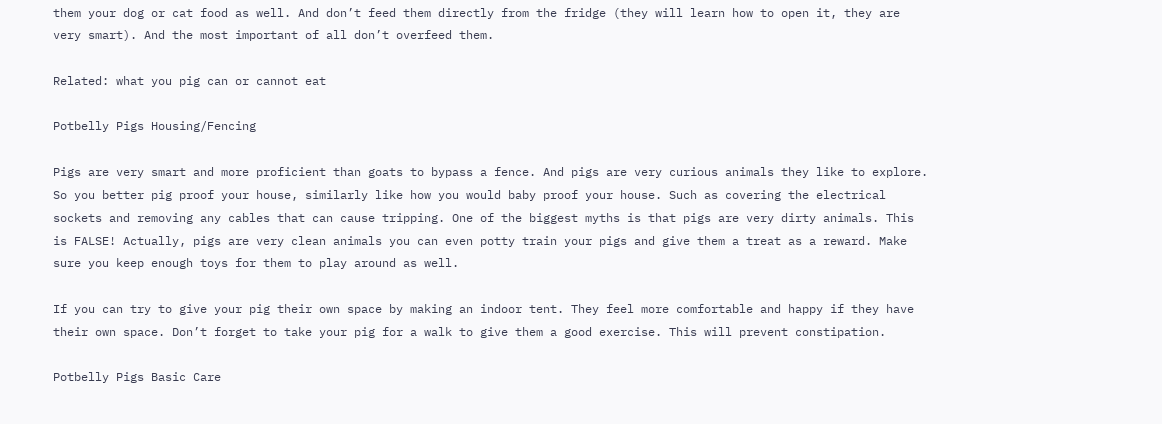them your dog or cat food as well. And don’t feed them directly from the fridge (they will learn how to open it, they are very smart). And the most important of all don’t overfeed them.

Related: what you pig can or cannot eat

Potbelly Pigs Housing/Fencing

Pigs are very smart and more proficient than goats to bypass a fence. And pigs are very curious animals they like to explore. So you better pig proof your house, similarly like how you would baby proof your house. Such as covering the electrical sockets and removing any cables that can cause tripping. One of the biggest myths is that pigs are very dirty animals. This is FALSE! Actually, pigs are very clean animals you can even potty train your pigs and give them a treat as a reward. Make sure you keep enough toys for them to play around as well.

If you can try to give your pig their own space by making an indoor tent. They feel more comfortable and happy if they have their own space. Don’t forget to take your pig for a walk to give them a good exercise. This will prevent constipation.

Potbelly Pigs Basic Care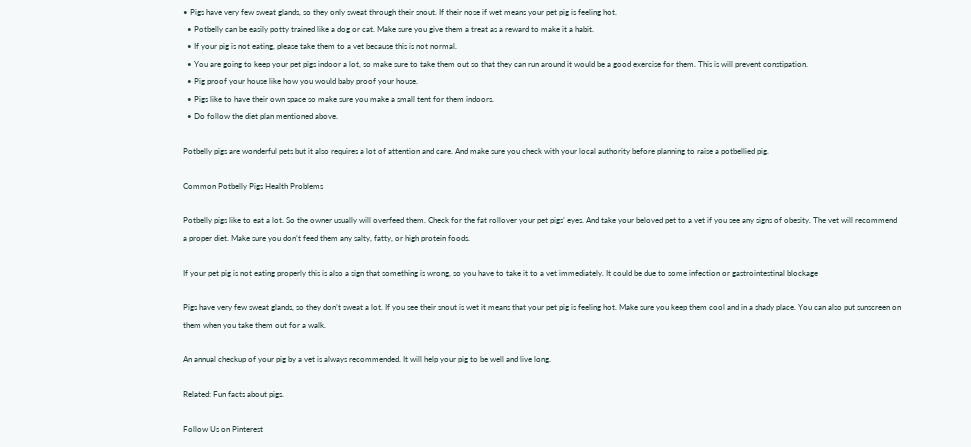• Pigs have very few sweat glands, so they only sweat through their snout. If their nose if wet means your pet pig is feeling hot.
  • Potbelly can be easily potty trained like a dog or cat. Make sure you give them a treat as a reward to make it a habit.
  • If your pig is not eating, please take them to a vet because this is not normal.
  • You are going to keep your pet pigs indoor a lot, so make sure to take them out so that they can run around it would be a good exercise for them. This is will prevent constipation.
  • Pig proof your house like how you would baby proof your house.
  • Pigs like to have their own space so make sure you make a small tent for them indoors.
  • Do follow the diet plan mentioned above.

Potbelly pigs are wonderful pets but it also requires a lot of attention and care. And make sure you check with your local authority before planning to raise a potbellied pig.

Common Potbelly Pigs Health Problems

Potbelly pigs like to eat a lot. So the owner usually will overfeed them. Check for the fat rollover your pet pigs’ eyes. And take your beloved pet to a vet if you see any signs of obesity. The vet will recommend a proper diet. Make sure you don’t feed them any salty, fatty, or high protein foods.

If your pet pig is not eating properly this is also a sign that something is wrong, so you have to take it to a vet immediately. It could be due to some infection or gastrointestinal blockage

Pigs have very few sweat glands, so they don’t sweat a lot. If you see their snout is wet it means that your pet pig is feeling hot. Make sure you keep them cool and in a shady place. You can also put sunscreen on them when you take them out for a walk.

An annual checkup of your pig by a vet is always recommended. It will help your pig to be well and live long.

Related: Fun facts about pigs.

Follow Us on Pinterest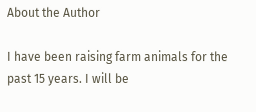About the Author

I have been raising farm animals for the past 15 years. I will be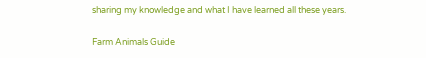sharing my knowledge and what I have learned all these years.

Farm Animals Guide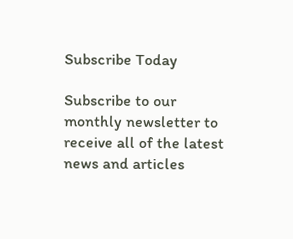Subscribe Today

Subscribe to our monthly newsletter to receive all of the latest news and articles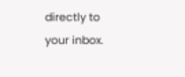directly to your inbox.